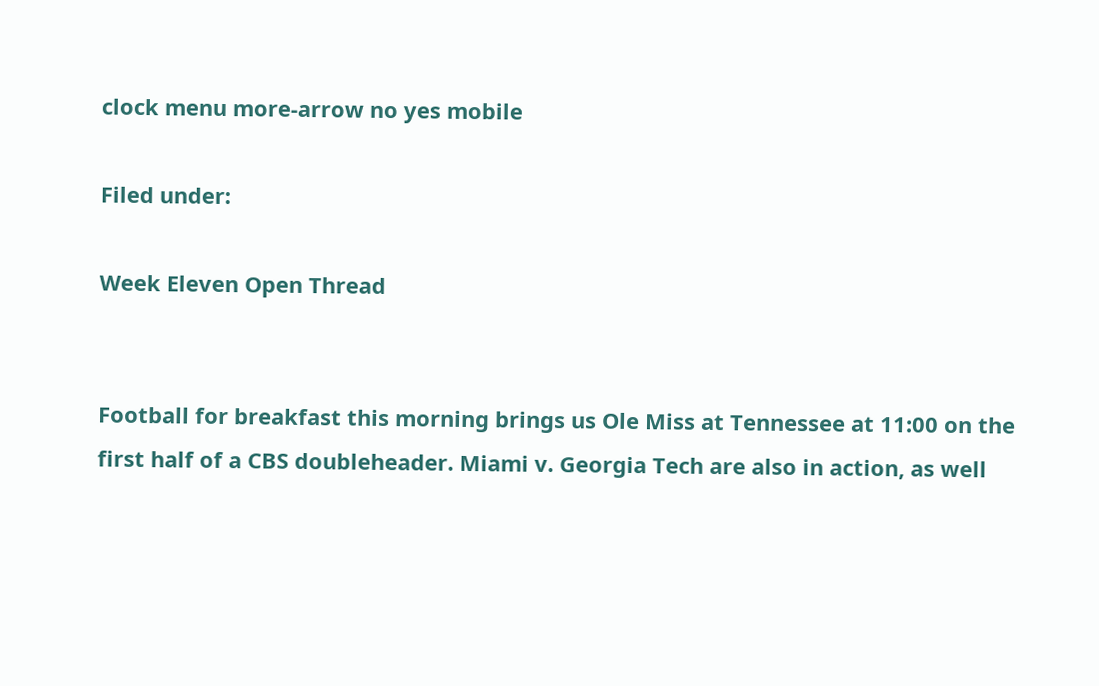clock menu more-arrow no yes mobile

Filed under:

Week Eleven Open Thread


Football for breakfast this morning brings us Ole Miss at Tennessee at 11:00 on the first half of a CBS doubleheader. Miami v. Georgia Tech are also in action, as well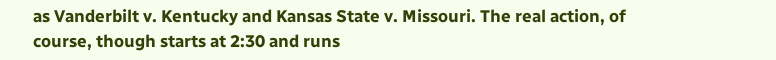as Vanderbilt v. Kentucky and Kansas State v. Missouri. The real action, of course, though starts at 2:30 and runs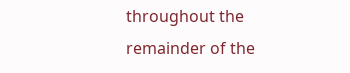throughout the remainder of the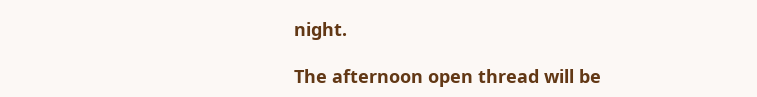night.

The afternoon open thread will be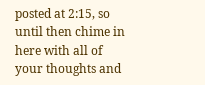posted at 2:15, so until then chime in here with all of your thoughts and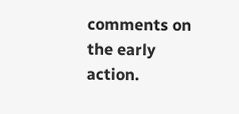comments on the early action.